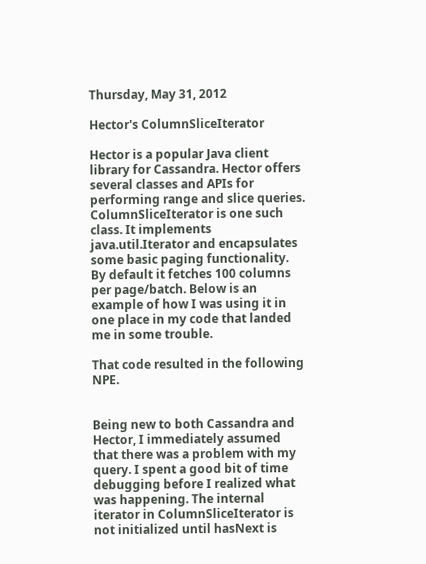Thursday, May 31, 2012

Hector's ColumnSliceIterator

Hector is a popular Java client library for Cassandra. Hector offers several classes and APIs for performing range and slice queries. ColumnSliceIterator is one such class. It implements java.util.Iterator and encapsulates some basic paging functionality. By default it fetches 100 columns per page/batch. Below is an example of how I was using it in one place in my code that landed me in some trouble.

That code resulted in the following NPE.


Being new to both Cassandra and Hector, I immediately assumed that there was a problem with my query. I spent a good bit of time debugging before I realized what was happening. The internal iterator in ColumnSliceIterator is not initialized until hasNext is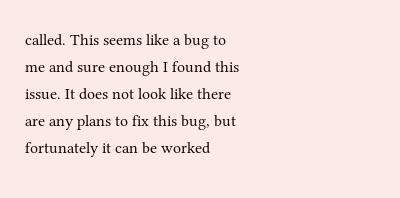called. This seems like a bug to me and sure enough I found this issue. It does not look like there are any plans to fix this bug, but fortunately it can be worked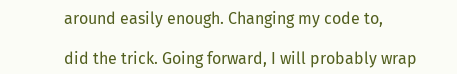around easily enough. Changing my code to,

did the trick. Going forward, I will probably wrap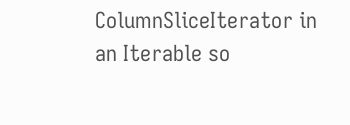ColumnSliceIterator in an Iterable so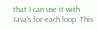that I can use it with Java's for-each loop. This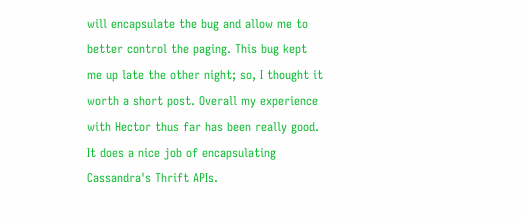will encapsulate the bug and allow me to better control the paging. This bug kept me up late the other night; so, I thought it worth a short post. Overall my experience with Hector thus far has been really good. It does a nice job of encapsulating Cassandra's Thrift APIs.